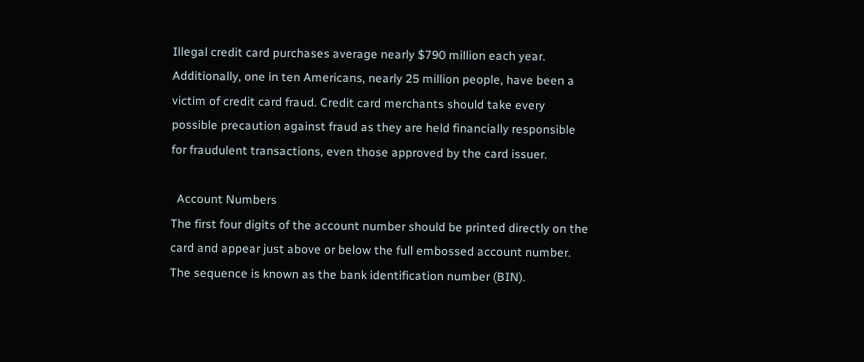Illegal credit card purchases average nearly $790 million each year. Additionally, one in ten Americans, nearly 25 million people, have been a victim of credit card fraud. Credit card merchants should take every possible precaution against fraud as they are held financially responsible for fraudulent transactions, even those approved by the card issuer.

  Account Numbers
The first four digits of the account number should be printed directly on the card and appear just above or below the full embossed account number. The sequence is known as the bank identification number (BIN).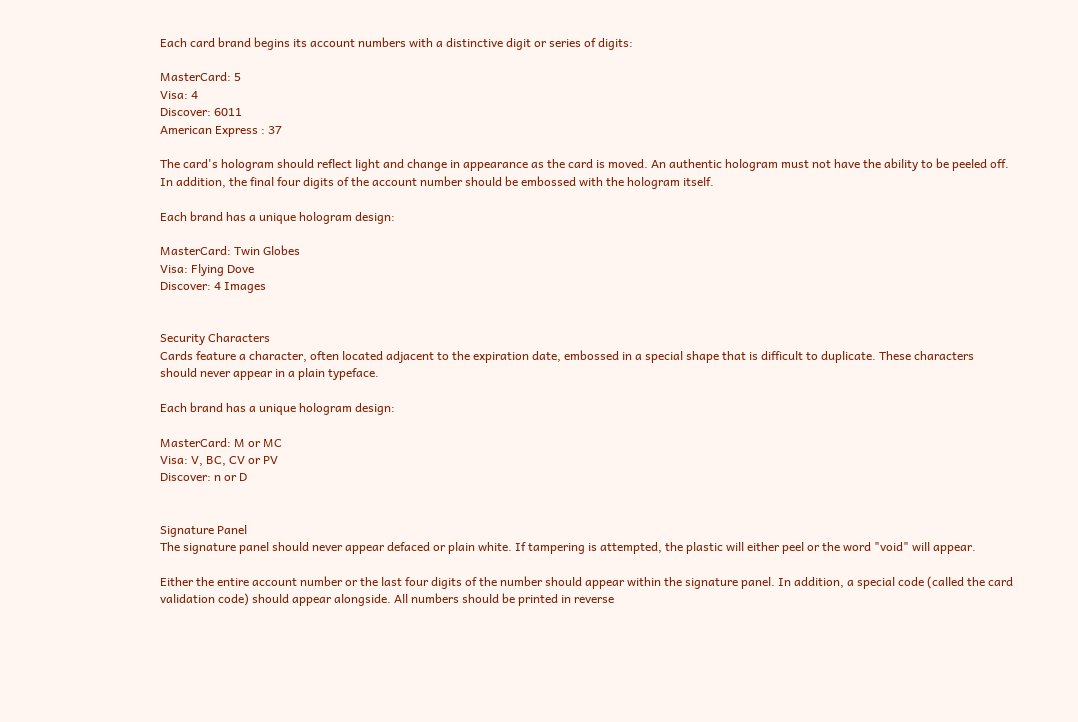Each card brand begins its account numbers with a distinctive digit or series of digits:

MasterCard: 5
Visa: 4
Discover: 6011
American Express : 37

The card's hologram should reflect light and change in appearance as the card is moved. An authentic hologram must not have the ability to be peeled off. In addition, the final four digits of the account number should be embossed with the hologram itself.

Each brand has a unique hologram design:

MasterCard: Twin Globes
Visa: Flying Dove
Discover: 4 Images


Security Characters
Cards feature a character, often located adjacent to the expiration date, embossed in a special shape that is difficult to duplicate. These characters should never appear in a plain typeface.

Each brand has a unique hologram design:

MasterCard: M or MC
Visa: V, BC, CV or PV
Discover: n or D


Signature Panel
The signature panel should never appear defaced or plain white. If tampering is attempted, the plastic will either peel or the word "void" will appear.

Either the entire account number or the last four digits of the number should appear within the signature panel. In addition, a special code (called the card validation code) should appear alongside. All numbers should be printed in reverse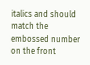italics and should match the embossed number on the front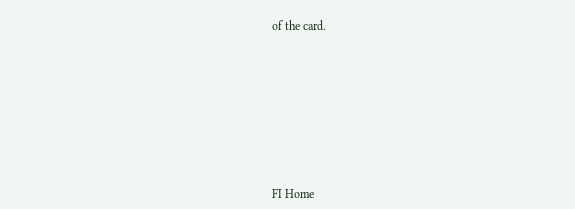of the card.









FI Home